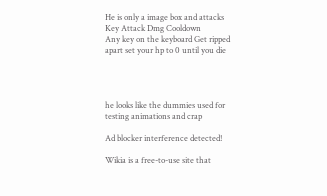He is only a image box and attacks
Key Attack Dmg Cooldown
Any key on the keyboard Get ripped apart set your hp to 0 until you die




he looks like the dummies used for testing animations and crap

Ad blocker interference detected!

Wikia is a free-to-use site that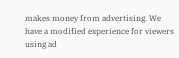makes money from advertising. We have a modified experience for viewers using ad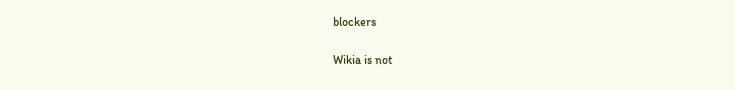blockers

Wikia is not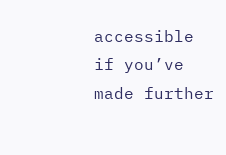accessible if you’ve made further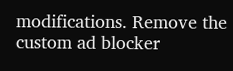modifications. Remove the custom ad blocker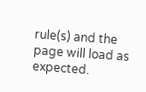rule(s) and the page will load as expected.